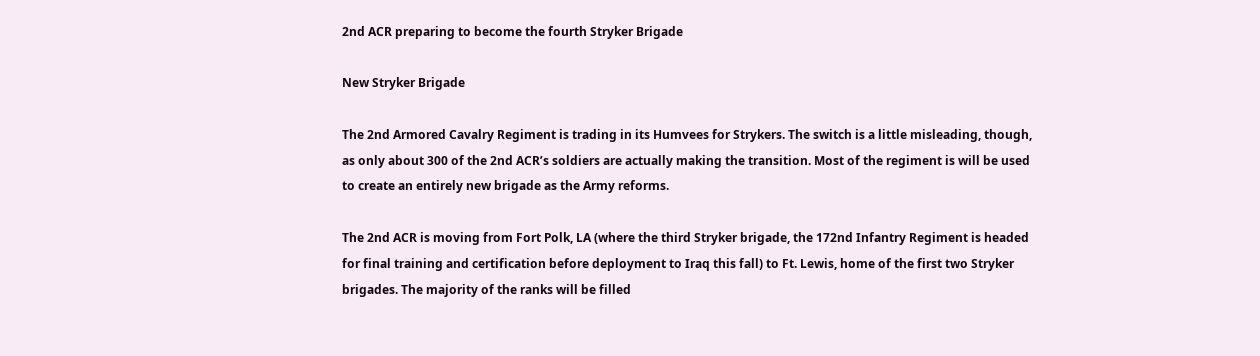2nd ACR preparing to become the fourth Stryker Brigade

New Stryker Brigade

The 2nd Armored Cavalry Regiment is trading in its Humvees for Strykers. The switch is a little misleading, though, as only about 300 of the 2nd ACR’s soldiers are actually making the transition. Most of the regiment is will be used to create an entirely new brigade as the Army reforms.

The 2nd ACR is moving from Fort Polk, LA (where the third Stryker brigade, the 172nd Infantry Regiment is headed for final training and certification before deployment to Iraq this fall) to Ft. Lewis, home of the first two Stryker brigades. The majority of the ranks will be filled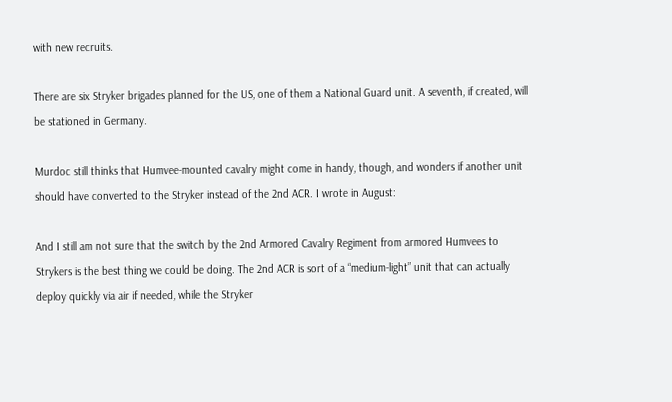with new recruits.

There are six Stryker brigades planned for the US, one of them a National Guard unit. A seventh, if created, will be stationed in Germany.

Murdoc still thinks that Humvee-mounted cavalry might come in handy, though, and wonders if another unit should have converted to the Stryker instead of the 2nd ACR. I wrote in August:

And I still am not sure that the switch by the 2nd Armored Cavalry Regiment from armored Humvees to Strykers is the best thing we could be doing. The 2nd ACR is sort of a “medium-light” unit that can actually deploy quickly via air if needed, while the Stryker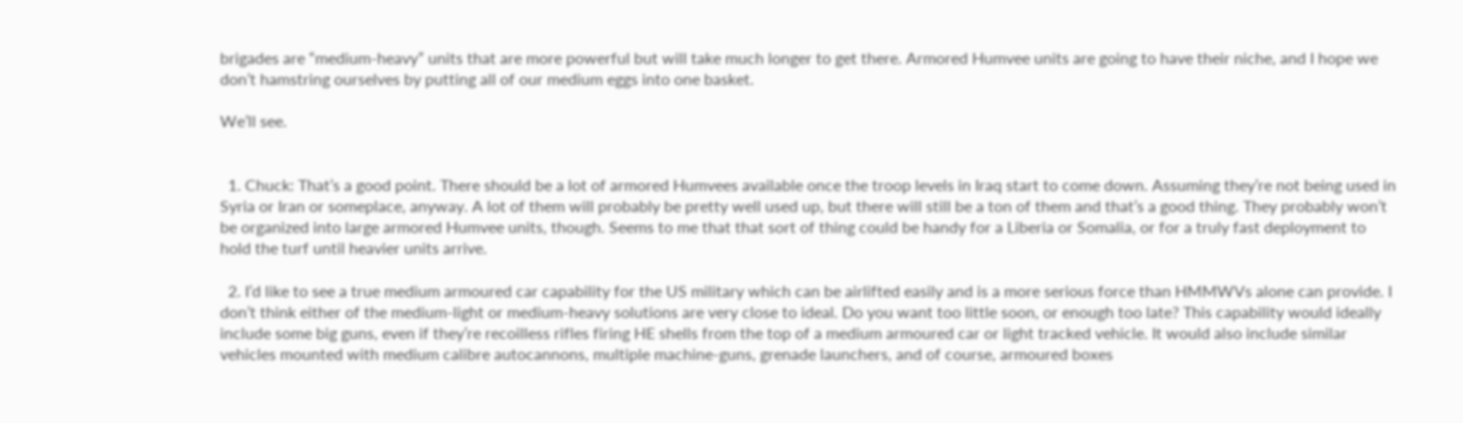brigades are “medium-heavy” units that are more powerful but will take much longer to get there. Armored Humvee units are going to have their niche, and I hope we don’t hamstring ourselves by putting all of our medium eggs into one basket.

We’ll see.


  1. Chuck: That’s a good point. There should be a lot of armored Humvees available once the troop levels in Iraq start to come down. Assuming they’re not being used in Syria or Iran or someplace, anyway. A lot of them will probably be pretty well used up, but there will still be a ton of them and that’s a good thing. They probably won’t be organized into large armored Humvee units, though. Seems to me that that sort of thing could be handy for a Liberia or Somalia, or for a truly fast deployment to hold the turf until heavier units arrive.

  2. I’d like to see a true medium armoured car capability for the US military which can be airlifted easily and is a more serious force than HMMWVs alone can provide. I don’t think either of the medium-light or medium-heavy solutions are very close to ideal. Do you want too little soon, or enough too late? This capability would ideally include some big guns, even if they’re recoilless rifles firing HE shells from the top of a medium armoured car or light tracked vehicle. It would also include similar vehicles mounted with medium calibre autocannons, multiple machine-guns, grenade launchers, and of course, armoured boxes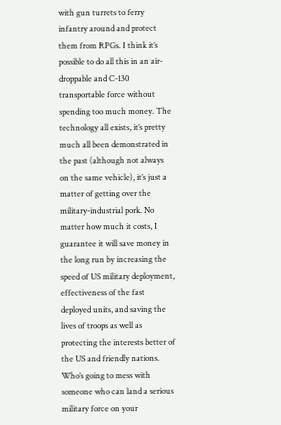with gun turrets to ferry infantry around and protect them from RPGs. I think it’s possible to do all this in an air-droppable and C-130 transportable force without spending too much money. The technology all exists, it’s pretty much all been demonstrated in the past (although not always on the same vehicle), it’s just a matter of getting over the military-industrial pork. No matter how much it costs, I guarantee it will save money in the long run by increasing the speed of US military deployment, effectiveness of the fast deployed units, and saving the lives of troops as well as protecting the interests better of the US and friendly nations. Who’s going to mess with someone who can land a serious military force on your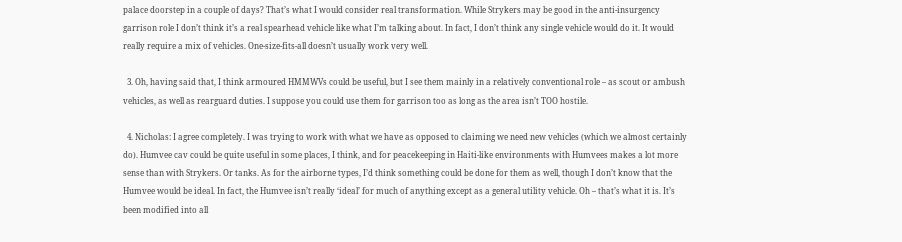palace doorstep in a couple of days? That’s what I would consider real transformation. While Strykers may be good in the anti-insurgency garrison role I don’t think it’s a real spearhead vehicle like what I’m talking about. In fact, I don’t think any single vehicle would do it. It would really require a mix of vehicles. One-size-fits-all doesn’t usually work very well.

  3. Oh, having said that, I think armoured HMMWVs could be useful, but I see them mainly in a relatively conventional role – as scout or ambush vehicles, as well as rearguard duties. I suppose you could use them for garrison too as long as the area isn’t TOO hostile.

  4. Nicholas: I agree completely. I was trying to work with what we have as opposed to claiming we need new vehicles (which we almost certainly do). Humvee cav could be quite useful in some places, I think, and for peacekeeping in Haiti-like environments with Humvees makes a lot more sense than with Strykers. Or tanks. As for the airborne types, I’d think something could be done for them as well, though I don’t know that the Humvee would be ideal. In fact, the Humvee isn’t really ‘ideal’ for much of anything except as a general utility vehicle. Oh – that’s what it is. It’s been modified into all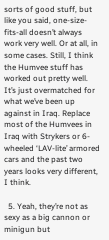sorts of good stuff, but like you said, one-size-fits-all doesn’t always work very well. Or at all, in some cases. Still, I think the Humvee stuff has worked out pretty well. It’s just overmatched for what we’ve been up against in Iraq. Replace most of the Humvees in Iraq with Strykers or 6-wheeled ‘LAV-lite’ armored cars and the past two years looks very different, I think.

  5. Yeah, they’re not as sexy as a big cannon or minigun but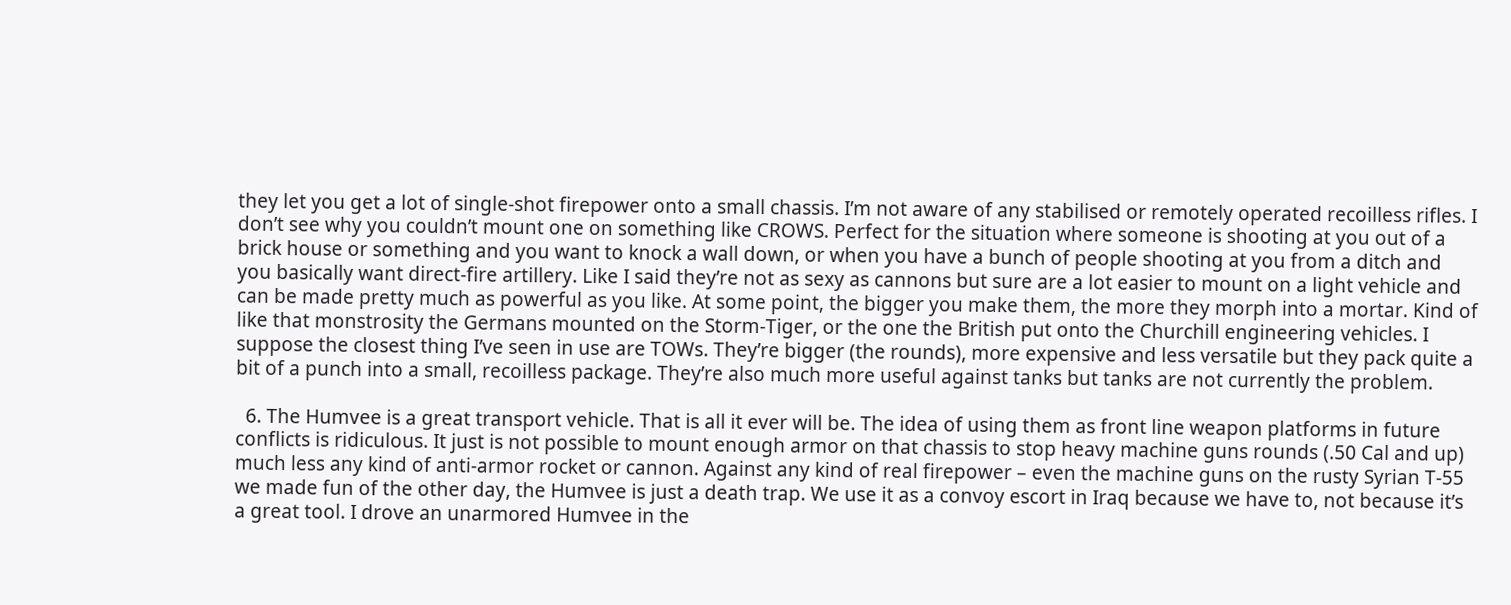they let you get a lot of single-shot firepower onto a small chassis. I’m not aware of any stabilised or remotely operated recoilless rifles. I don’t see why you couldn’t mount one on something like CROWS. Perfect for the situation where someone is shooting at you out of a brick house or something and you want to knock a wall down, or when you have a bunch of people shooting at you from a ditch and you basically want direct-fire artillery. Like I said they’re not as sexy as cannons but sure are a lot easier to mount on a light vehicle and can be made pretty much as powerful as you like. At some point, the bigger you make them, the more they morph into a mortar. Kind of like that monstrosity the Germans mounted on the Storm-Tiger, or the one the British put onto the Churchill engineering vehicles. I suppose the closest thing I’ve seen in use are TOWs. They’re bigger (the rounds), more expensive and less versatile but they pack quite a bit of a punch into a small, recoilless package. They’re also much more useful against tanks but tanks are not currently the problem.

  6. The Humvee is a great transport vehicle. That is all it ever will be. The idea of using them as front line weapon platforms in future conflicts is ridiculous. It just is not possible to mount enough armor on that chassis to stop heavy machine guns rounds (.50 Cal and up) much less any kind of anti-armor rocket or cannon. Against any kind of real firepower – even the machine guns on the rusty Syrian T-55 we made fun of the other day, the Humvee is just a death trap. We use it as a convoy escort in Iraq because we have to, not because it’s a great tool. I drove an unarmored Humvee in the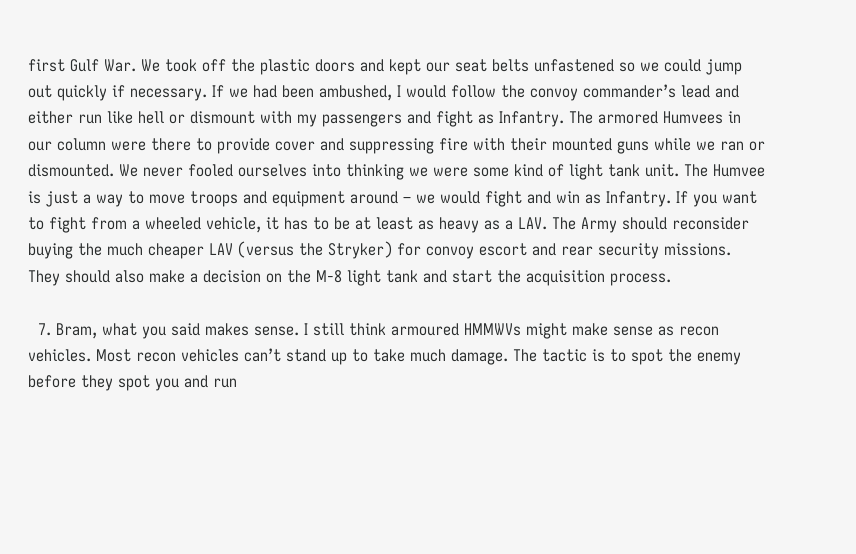first Gulf War. We took off the plastic doors and kept our seat belts unfastened so we could jump out quickly if necessary. If we had been ambushed, I would follow the convoy commander’s lead and either run like hell or dismount with my passengers and fight as Infantry. The armored Humvees in our column were there to provide cover and suppressing fire with their mounted guns while we ran or dismounted. We never fooled ourselves into thinking we were some kind of light tank unit. The Humvee is just a way to move troops and equipment around – we would fight and win as Infantry. If you want to fight from a wheeled vehicle, it has to be at least as heavy as a LAV. The Army should reconsider buying the much cheaper LAV (versus the Stryker) for convoy escort and rear security missions. They should also make a decision on the M-8 light tank and start the acquisition process.

  7. Bram, what you said makes sense. I still think armoured HMMWVs might make sense as recon vehicles. Most recon vehicles can’t stand up to take much damage. The tactic is to spot the enemy before they spot you and run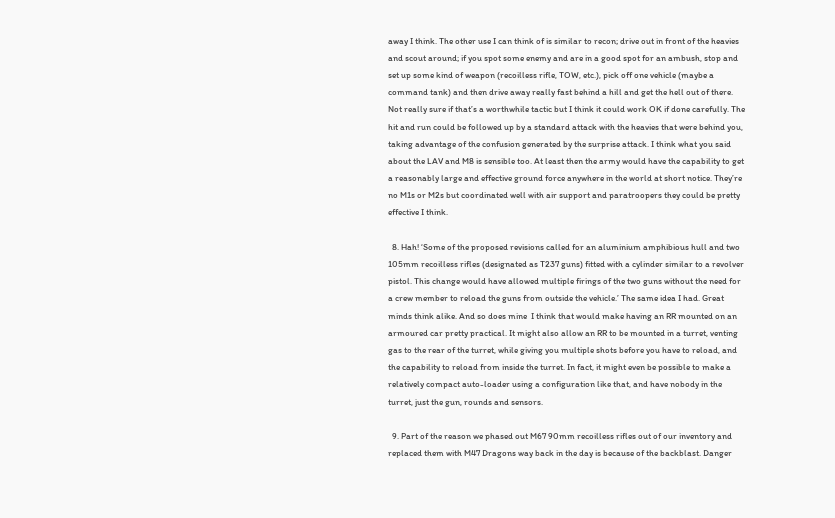away I think. The other use I can think of is similar to recon; drive out in front of the heavies and scout around; if you spot some enemy and are in a good spot for an ambush, stop and set up some kind of weapon (recoilless rifle, TOW, etc.), pick off one vehicle (maybe a command tank) and then drive away really fast behind a hill and get the hell out of there. Not really sure if that’s a worthwhile tactic but I think it could work OK if done carefully. The hit and run could be followed up by a standard attack with the heavies that were behind you, taking advantage of the confusion generated by the surprise attack. I think what you said about the LAV and M8 is sensible too. At least then the army would have the capability to get a reasonably large and effective ground force anywhere in the world at short notice. They’re no M1s or M2s but coordinated well with air support and paratroopers they could be pretty effective I think.

  8. Hah! ‘Some of the proposed revisions called for an aluminium amphibious hull and two 105mm recoilless rifles (designated as T237 guns) fitted with a cylinder similar to a revolver pistol. This change would have allowed multiple firings of the two guns without the need for a crew member to reload the guns from outside the vehicle.’ The same idea I had. Great minds think alike. And so does mine  I think that would make having an RR mounted on an armoured car pretty practical. It might also allow an RR to be mounted in a turret, venting gas to the rear of the turret, while giving you multiple shots before you have to reload, and the capability to reload from inside the turret. In fact, it might even be possible to make a relatively compact auto-loader using a configuration like that, and have nobody in the turret, just the gun, rounds and sensors.

  9. Part of the reason we phased out M67 90mm recoilless rifles out of our inventory and replaced them with M47 Dragons way back in the day is because of the backblast. Danger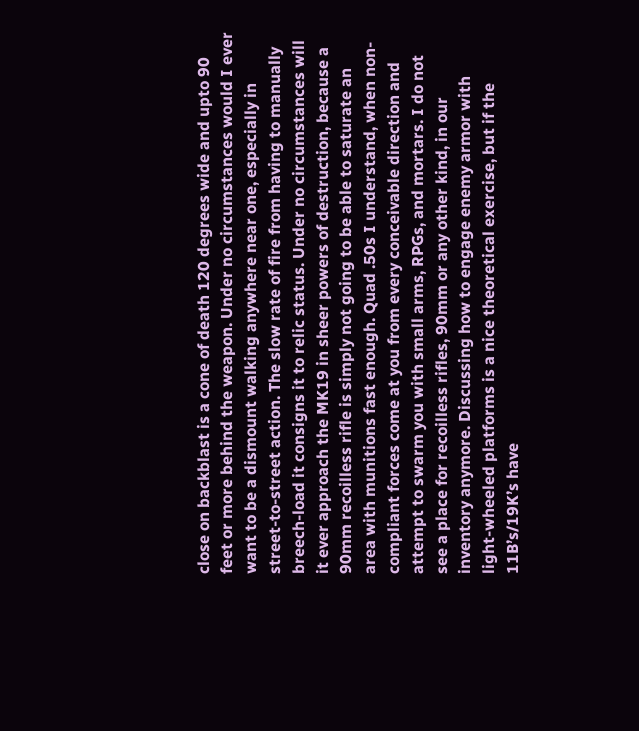close on backblast is a cone of death 120 degrees wide and upto 90 feet or more behind the weapon. Under no circumstances would I ever want to be a dismount walking anywhere near one, especially in street-to-street action. The slow rate of fire from having to manually breech-load it consigns it to relic status. Under no circumstances will it ever approach the MK19 in sheer powers of destruction, because a 90mm recoilless rifle is simply not going to be able to saturate an area with munitions fast enough. Quad .50s I understand, when non-compliant forces come at you from every conceivable direction and attempt to swarm you with small arms, RPGs, and mortars. I do not see a place for recoilless rifles, 90mm or any other kind, in our inventory anymore. Discussing how to engage enemy armor with light-wheeled platforms is a nice theoretical exercise, but if the 11B’s/19K’s have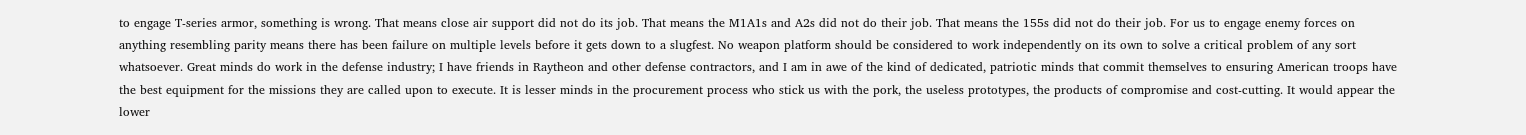to engage T-series armor, something is wrong. That means close air support did not do its job. That means the M1A1s and A2s did not do their job. That means the 155s did not do their job. For us to engage enemy forces on anything resembling parity means there has been failure on multiple levels before it gets down to a slugfest. No weapon platform should be considered to work independently on its own to solve a critical problem of any sort whatsoever. Great minds do work in the defense industry; I have friends in Raytheon and other defense contractors, and I am in awe of the kind of dedicated, patriotic minds that commit themselves to ensuring American troops have the best equipment for the missions they are called upon to execute. It is lesser minds in the procurement process who stick us with the pork, the useless prototypes, the products of compromise and cost-cutting. It would appear the lower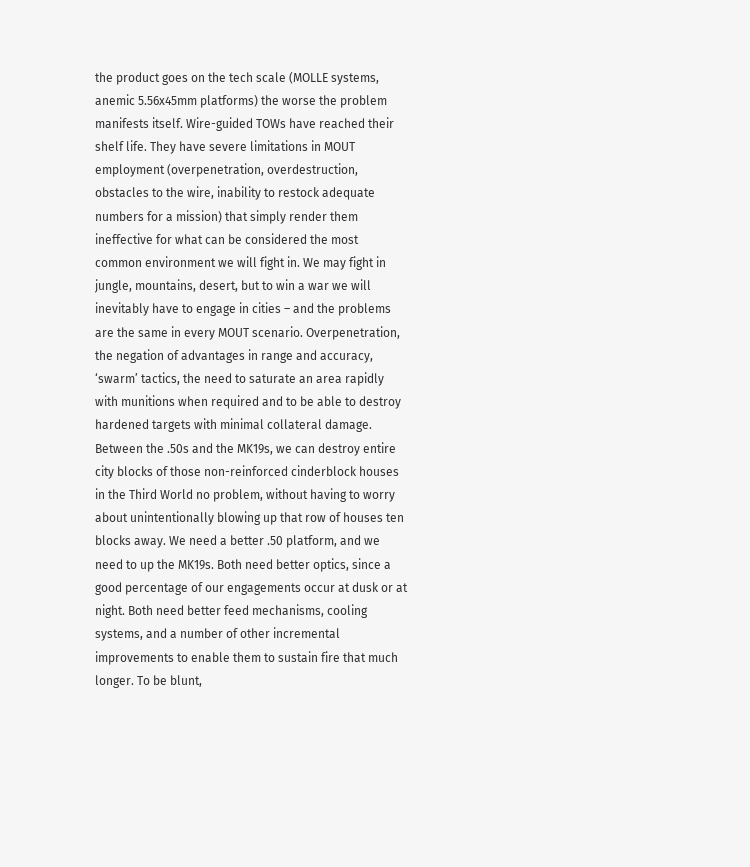the product goes on the tech scale (MOLLE systems, anemic 5.56x45mm platforms) the worse the problem manifests itself. Wire-guided TOWs have reached their shelf life. They have severe limitations in MOUT employment (overpenetration, overdestruction, obstacles to the wire, inability to restock adequate numbers for a mission) that simply render them ineffective for what can be considered the most common environment we will fight in. We may fight in jungle, mountains, desert, but to win a war we will inevitably have to engage in cities – and the problems are the same in every MOUT scenario. Overpenetration, the negation of advantages in range and accuracy, ‘swarm’ tactics, the need to saturate an area rapidly with munitions when required and to be able to destroy hardened targets with minimal collateral damage. Between the .50s and the MK19s, we can destroy entire city blocks of those non-reinforced cinderblock houses in the Third World no problem, without having to worry about unintentionally blowing up that row of houses ten blocks away. We need a better .50 platform, and we need to up the MK19s. Both need better optics, since a good percentage of our engagements occur at dusk or at night. Both need better feed mechanisms, cooling systems, and a number of other incremental improvements to enable them to sustain fire that much longer. To be blunt,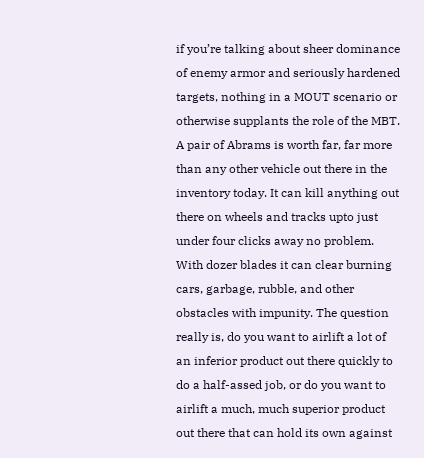if you’re talking about sheer dominance of enemy armor and seriously hardened targets, nothing in a MOUT scenario or otherwise supplants the role of the MBT. A pair of Abrams is worth far, far more than any other vehicle out there in the inventory today. It can kill anything out there on wheels and tracks upto just under four clicks away no problem. With dozer blades it can clear burning cars, garbage, rubble, and other obstacles with impunity. The question really is, do you want to airlift a lot of an inferior product out there quickly to do a half-assed job, or do you want to airlift a much, much superior product out there that can hold its own against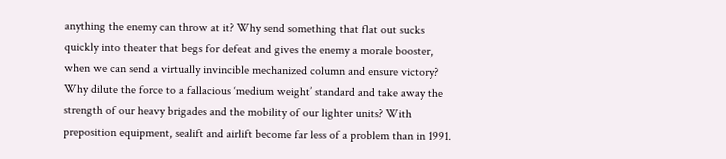anything the enemy can throw at it? Why send something that flat out sucks quickly into theater that begs for defeat and gives the enemy a morale booster, when we can send a virtually invincible mechanized column and ensure victory? Why dilute the force to a fallacious ‘medium weight’ standard and take away the strength of our heavy brigades and the mobility of our lighter units? With preposition equipment, sealift and airlift become far less of a problem than in 1991.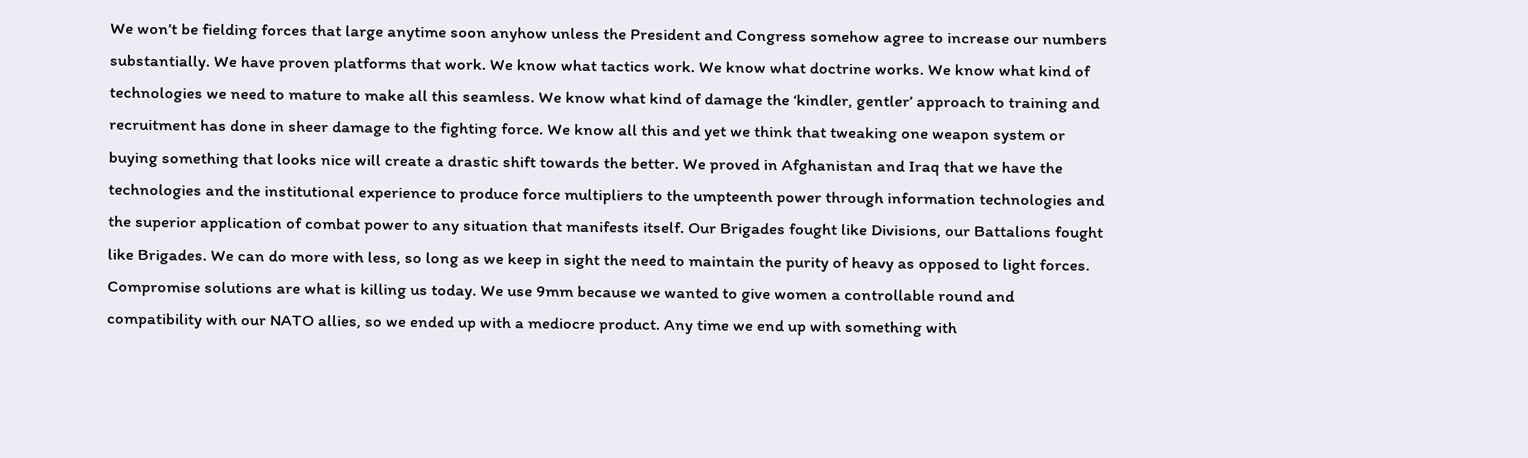We won’t be fielding forces that large anytime soon anyhow unless the President and Congress somehow agree to increase our numbers substantially. We have proven platforms that work. We know what tactics work. We know what doctrine works. We know what kind of technologies we need to mature to make all this seamless. We know what kind of damage the ‘kindler, gentler’ approach to training and recruitment has done in sheer damage to the fighting force. We know all this and yet we think that tweaking one weapon system or buying something that looks nice will create a drastic shift towards the better. We proved in Afghanistan and Iraq that we have the technologies and the institutional experience to produce force multipliers to the umpteenth power through information technologies and the superior application of combat power to any situation that manifests itself. Our Brigades fought like Divisions, our Battalions fought like Brigades. We can do more with less, so long as we keep in sight the need to maintain the purity of heavy as opposed to light forces. Compromise solutions are what is killing us today. We use 9mm because we wanted to give women a controllable round and compatibility with our NATO allies, so we ended up with a mediocre product. Any time we end up with something with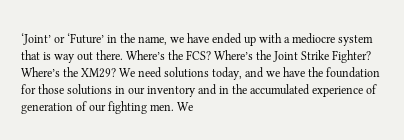‘Joint’ or ‘Future’ in the name, we have ended up with a mediocre system that is way out there. Where’s the FCS? Where’s the Joint Strike Fighter? Where’s the XM29? We need solutions today, and we have the foundation for those solutions in our inventory and in the accumulated experience of generation of our fighting men. We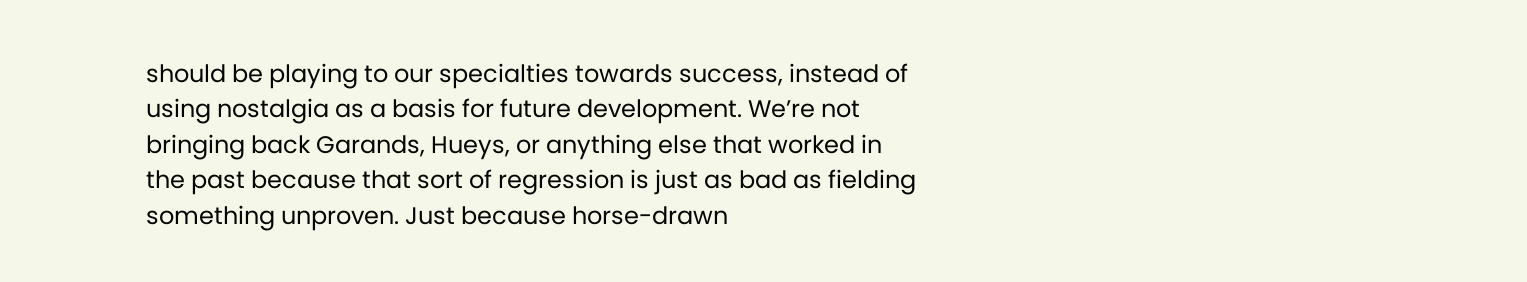should be playing to our specialties towards success, instead of using nostalgia as a basis for future development. We’re not bringing back Garands, Hueys, or anything else that worked in the past because that sort of regression is just as bad as fielding something unproven. Just because horse-drawn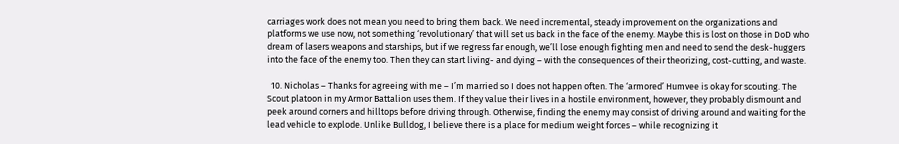carriages work does not mean you need to bring them back. We need incremental, steady improvement on the organizations and platforms we use now, not something ‘revolutionary’ that will set us back in the face of the enemy. Maybe this is lost on those in DoD who dream of lasers weapons and starships, but if we regress far enough, we’ll lose enough fighting men and need to send the desk-huggers into the face of the enemy too. Then they can start living- and dying – with the consequences of their theorizing, cost-cutting, and waste.

  10. Nicholas – Thanks for agreeing with me – I’m married so I does not happen often. The ‘armored’ Humvee is okay for scouting. The Scout platoon in my Armor Battalion uses them. If they value their lives in a hostile environment, however, they probably dismount and peek around corners and hilltops before driving through. Otherwise, finding the enemy may consist of driving around and waiting for the lead vehicle to explode. Unlike Bulldog, I believe there is a place for medium weight forces – while recognizing it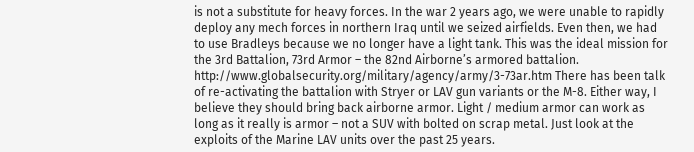is not a substitute for heavy forces. In the war 2 years ago, we were unable to rapidly deploy any mech forces in northern Iraq until we seized airfields. Even then, we had to use Bradleys because we no longer have a light tank. This was the ideal mission for the 3rd Battalion, 73rd Armor – the 82nd Airborne’s armored battalion. http://www.globalsecurity.org/military/agency/army/3-73ar.htm There has been talk of re-activating the battalion with Stryer or LAV gun variants or the M-8. Either way, I believe they should bring back airborne armor. Light / medium armor can work as long as it really is armor – not a SUV with bolted on scrap metal. Just look at the exploits of the Marine LAV units over the past 25 years.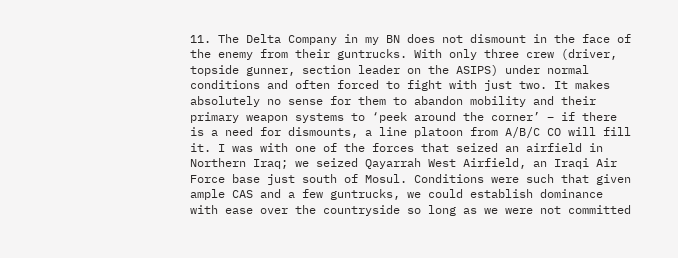11. The Delta Company in my BN does not dismount in the face of the enemy from their guntrucks. With only three crew (driver, topside gunner, section leader on the ASIPS) under normal conditions and often forced to fight with just two. It makes absolutely no sense for them to abandon mobility and their primary weapon systems to ‘peek around the corner’ – if there is a need for dismounts, a line platoon from A/B/C CO will fill it. I was with one of the forces that seized an airfield in Northern Iraq; we seized Qayarrah West Airfield, an Iraqi Air Force base just south of Mosul. Conditions were such that given ample CAS and a few guntrucks, we could establish dominance with ease over the countryside so long as we were not committed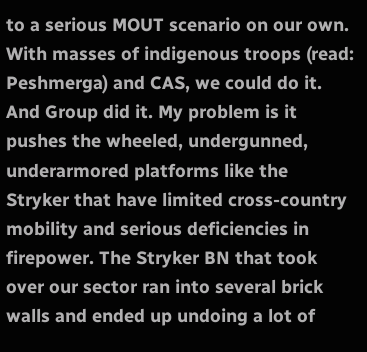to a serious MOUT scenario on our own. With masses of indigenous troops (read: Peshmerga) and CAS, we could do it. And Group did it. My problem is it pushes the wheeled, undergunned, underarmored platforms like the Stryker that have limited cross-country mobility and serious deficiencies in firepower. The Stryker BN that took over our sector ran into several brick walls and ended up undoing a lot of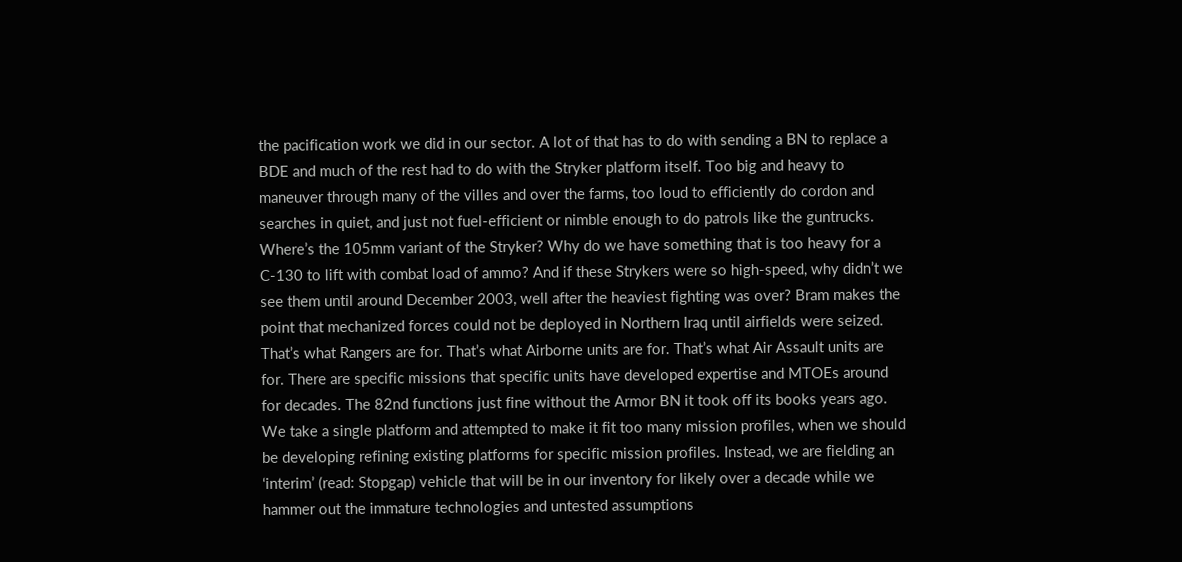the pacification work we did in our sector. A lot of that has to do with sending a BN to replace a BDE and much of the rest had to do with the Stryker platform itself. Too big and heavy to maneuver through many of the villes and over the farms, too loud to efficiently do cordon and searches in quiet, and just not fuel-efficient or nimble enough to do patrols like the guntrucks. Where’s the 105mm variant of the Stryker? Why do we have something that is too heavy for a C-130 to lift with combat load of ammo? And if these Strykers were so high-speed, why didn’t we see them until around December 2003, well after the heaviest fighting was over? Bram makes the point that mechanized forces could not be deployed in Northern Iraq until airfields were seized. That’s what Rangers are for. That’s what Airborne units are for. That’s what Air Assault units are for. There are specific missions that specific units have developed expertise and MTOEs around for decades. The 82nd functions just fine without the Armor BN it took off its books years ago. We take a single platform and attempted to make it fit too many mission profiles, when we should be developing refining existing platforms for specific mission profiles. Instead, we are fielding an ‘interim’ (read: Stopgap) vehicle that will be in our inventory for likely over a decade while we hammer out the immature technologies and untested assumptions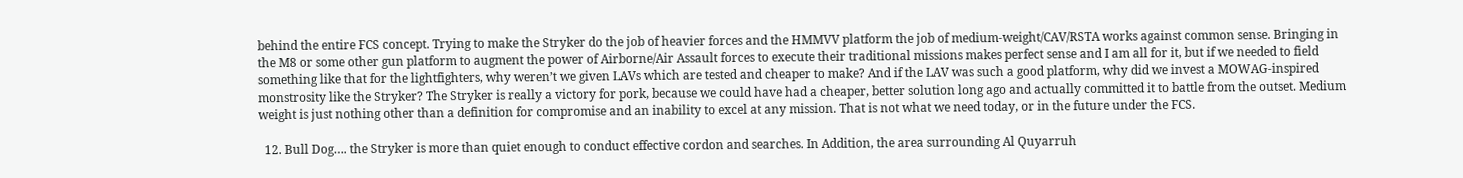behind the entire FCS concept. Trying to make the Stryker do the job of heavier forces and the HMMVV platform the job of medium-weight/CAV/RSTA works against common sense. Bringing in the M8 or some other gun platform to augment the power of Airborne/Air Assault forces to execute their traditional missions makes perfect sense and I am all for it, but if we needed to field something like that for the lightfighters, why weren’t we given LAVs which are tested and cheaper to make? And if the LAV was such a good platform, why did we invest a MOWAG-inspired monstrosity like the Stryker? The Stryker is really a victory for pork, because we could have had a cheaper, better solution long ago and actually committed it to battle from the outset. Medium weight is just nothing other than a definition for compromise and an inability to excel at any mission. That is not what we need today, or in the future under the FCS.

  12. Bull Dog…. the Stryker is more than quiet enough to conduct effective cordon and searches. In Addition, the area surrounding Al Quyarruh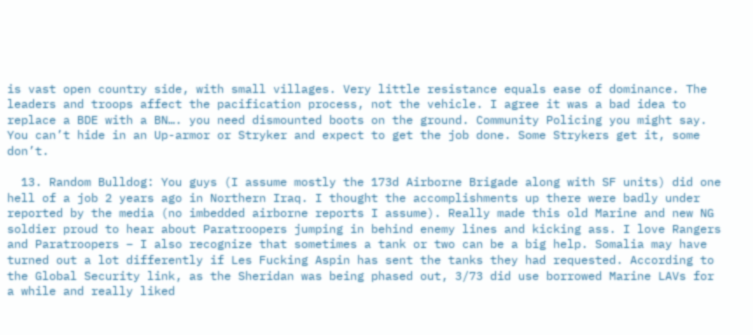is vast open country side, with small villages. Very little resistance equals ease of dominance. The leaders and troops affect the pacification process, not the vehicle. I agree it was a bad idea to replace a BDE with a BN…. you need dismounted boots on the ground. Community Policing you might say. You can’t hide in an Up-armor or Stryker and expect to get the job done. Some Strykers get it, some don’t.

  13. Random Bulldog: You guys (I assume mostly the 173d Airborne Brigade along with SF units) did one hell of a job 2 years ago in Northern Iraq. I thought the accomplishments up there were badly under reported by the media (no imbedded airborne reports I assume). Really made this old Marine and new NG soldier proud to hear about Paratroopers jumping in behind enemy lines and kicking ass. I love Rangers and Paratroopers – I also recognize that sometimes a tank or two can be a big help. Somalia may have turned out a lot differently if Les Fucking Aspin has sent the tanks they had requested. According to the Global Security link, as the Sheridan was being phased out, 3/73 did use borrowed Marine LAVs for a while and really liked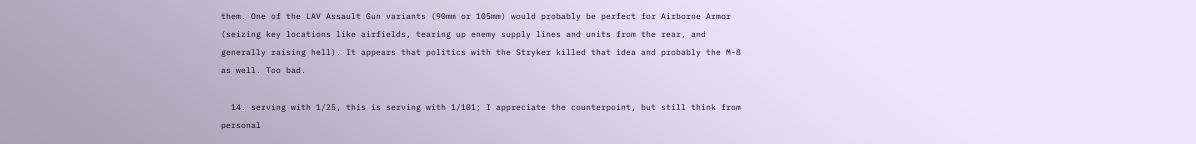them. One of the LAV Assault Gun variants (90mm or 105mm) would probably be perfect for Airborne Armor (seizing key locations like airfields, tearing up enemy supply lines and units from the rear, and generally raising hell). It appears that politics with the Stryker killed that idea and probably the M-8 as well. Too bad.

  14. serving with 1/25, this is serving with 1/101; I appreciate the counterpoint, but still think from personal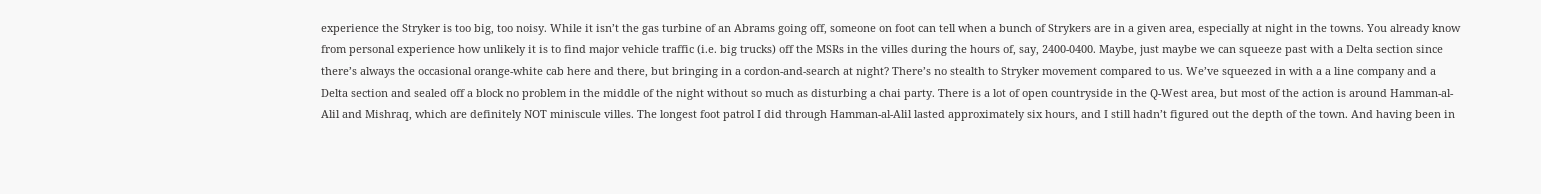experience the Stryker is too big, too noisy. While it isn’t the gas turbine of an Abrams going off, someone on foot can tell when a bunch of Strykers are in a given area, especially at night in the towns. You already know from personal experience how unlikely it is to find major vehicle traffic (i.e. big trucks) off the MSRs in the villes during the hours of, say, 2400-0400. Maybe, just maybe we can squeeze past with a Delta section since there’s always the occasional orange-white cab here and there, but bringing in a cordon-and-search at night? There’s no stealth to Stryker movement compared to us. We’ve squeezed in with a a line company and a Delta section and sealed off a block no problem in the middle of the night without so much as disturbing a chai party. There is a lot of open countryside in the Q-West area, but most of the action is around Hamman-al-Alil and Mishraq, which are definitely NOT miniscule villes. The longest foot patrol I did through Hamman-al-Alil lasted approximately six hours, and I still hadn’t figured out the depth of the town. And having been in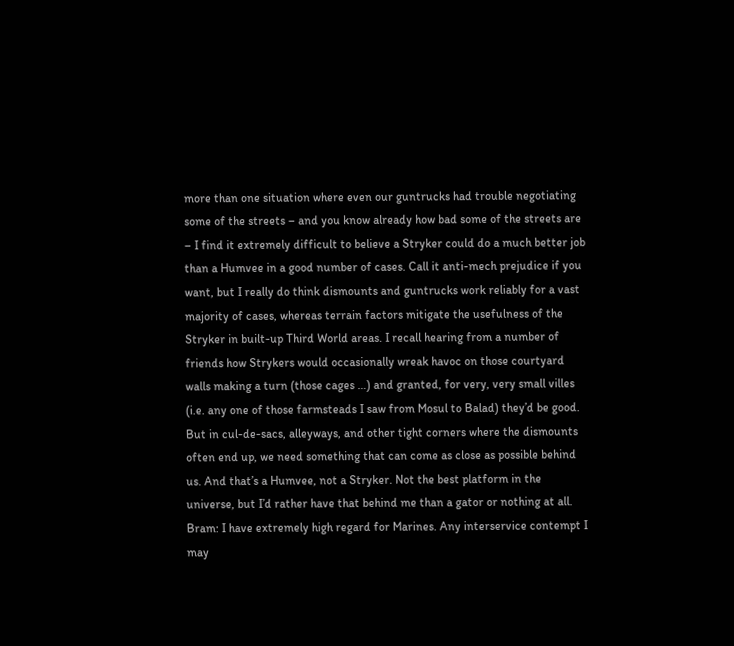more than one situation where even our guntrucks had trouble negotiating some of the streets – and you know already how bad some of the streets are – I find it extremely difficult to believe a Stryker could do a much better job than a Humvee in a good number of cases. Call it anti-mech prejudice if you want, but I really do think dismounts and guntrucks work reliably for a vast majority of cases, whereas terrain factors mitigate the usefulness of the Stryker in built-up Third World areas. I recall hearing from a number of friends how Strykers would occasionally wreak havoc on those courtyard walls making a turn (those cages …) and granted, for very, very small villes (i.e. any one of those farmsteads I saw from Mosul to Balad) they’d be good. But in cul-de-sacs, alleyways, and other tight corners where the dismounts often end up, we need something that can come as close as possible behind us. And that’s a Humvee, not a Stryker. Not the best platform in the universe, but I’d rather have that behind me than a gator or nothing at all. Bram: I have extremely high regard for Marines. Any interservice contempt I may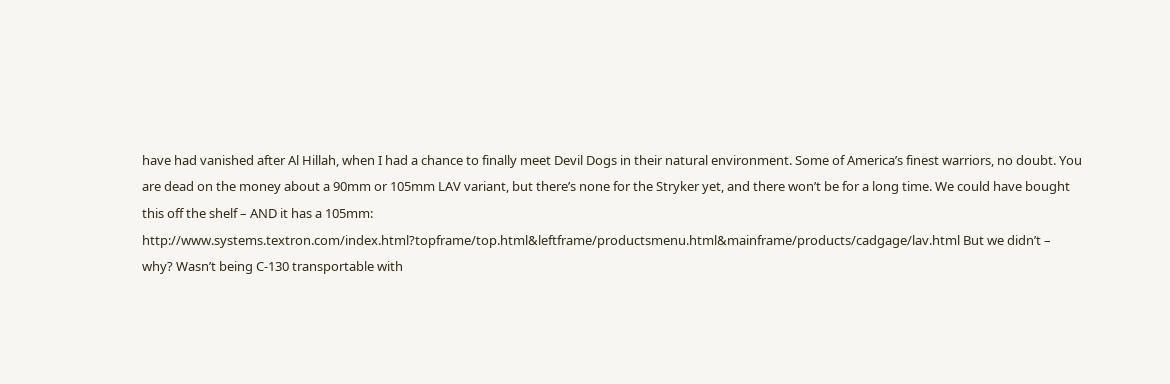have had vanished after Al Hillah, when I had a chance to finally meet Devil Dogs in their natural environment. Some of America’s finest warriors, no doubt. You are dead on the money about a 90mm or 105mm LAV variant, but there’s none for the Stryker yet, and there won’t be for a long time. We could have bought this off the shelf – AND it has a 105mm: http://www.systems.textron.com/index.html?topframe/top.html&leftframe/productsmenu.html&mainframe/products/cadgage/lav.html But we didn’t – why? Wasn’t being C-130 transportable with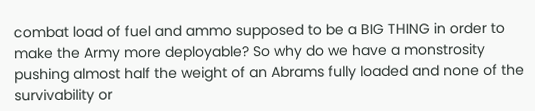combat load of fuel and ammo supposed to be a BIG THING in order to make the Army more deployable? So why do we have a monstrosity pushing almost half the weight of an Abrams fully loaded and none of the survivability or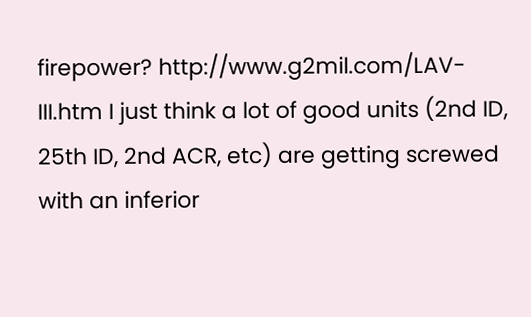firepower? http://www.g2mil.com/LAV-III.htm I just think a lot of good units (2nd ID, 25th ID, 2nd ACR, etc) are getting screwed with an inferior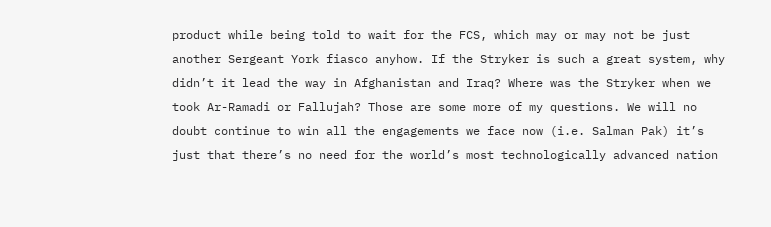product while being told to wait for the FCS, which may or may not be just another Sergeant York fiasco anyhow. If the Stryker is such a great system, why didn’t it lead the way in Afghanistan and Iraq? Where was the Stryker when we took Ar-Ramadi or Fallujah? Those are some more of my questions. We will no doubt continue to win all the engagements we face now (i.e. Salman Pak) it’s just that there’s no need for the world’s most technologically advanced nation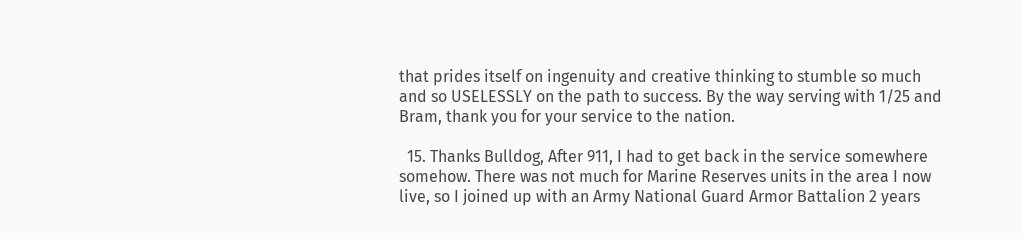that prides itself on ingenuity and creative thinking to stumble so much and so USELESSLY on the path to success. By the way serving with 1/25 and Bram, thank you for your service to the nation.

  15. Thanks Bulldog, After 911, I had to get back in the service somewhere somehow. There was not much for Marine Reserves units in the area I now live, so I joined up with an Army National Guard Armor Battalion 2 years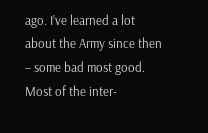ago. I’ve learned a lot about the Army since then – some bad most good. Most of the inter-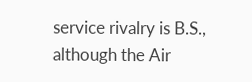service rivalry is B.S., although the Air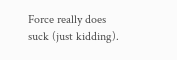Force really does suck (just kidding).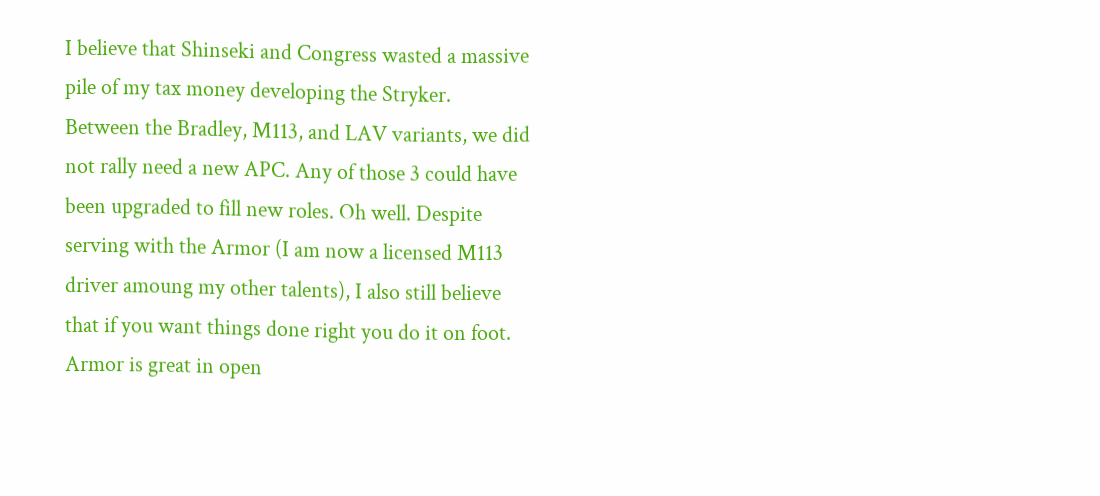I believe that Shinseki and Congress wasted a massive pile of my tax money developing the Stryker. Between the Bradley, M113, and LAV variants, we did not rally need a new APC. Any of those 3 could have been upgraded to fill new roles. Oh well. Despite serving with the Armor (I am now a licensed M113 driver amoung my other talents), I also still believe that if you want things done right you do it on foot. Armor is great in open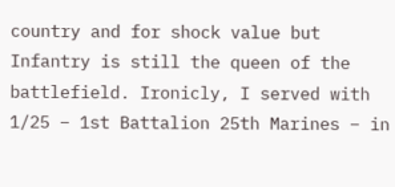country and for shock value but Infantry is still the queen of the battlefield. Ironicly, I served with 1/25 – 1st Battalion 25th Marines – in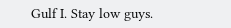Gulf I. Stay low guys.